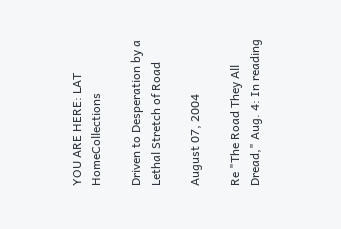YOU ARE HERE: LAT HomeCollections

Driven to Desperation by a Lethal Stretch of Road

August 07, 2004

Re "The Road They All Dread," Aug. 4: In reading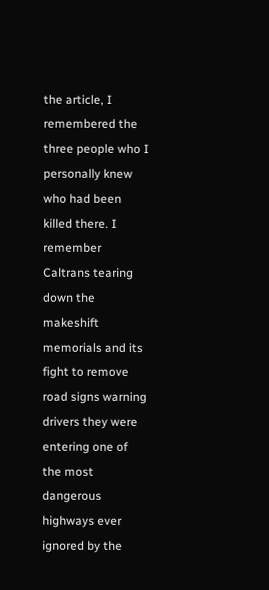the article, I remembered the three people who I personally knew who had been killed there. I remember Caltrans tearing down the makeshift memorials and its fight to remove road signs warning drivers they were entering one of the most dangerous highways ever ignored by the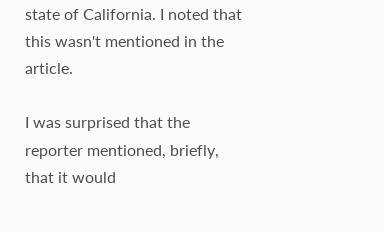state of California. I noted that this wasn't mentioned in the article.

I was surprised that the reporter mentioned, briefly, that it would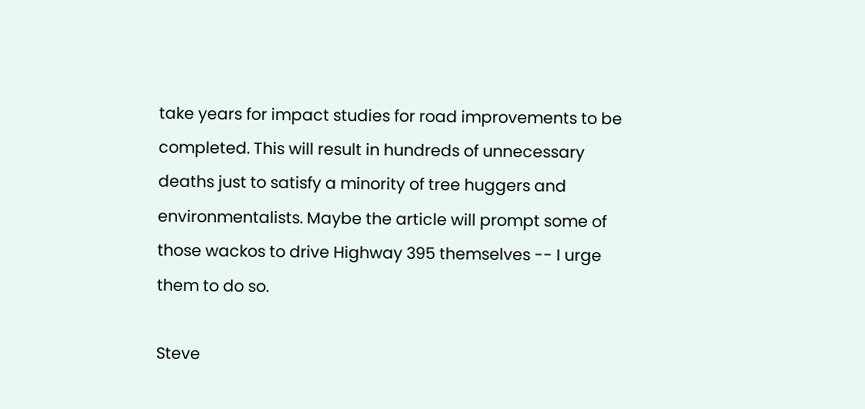take years for impact studies for road improvements to be completed. This will result in hundreds of unnecessary deaths just to satisfy a minority of tree huggers and environmentalists. Maybe the article will prompt some of those wackos to drive Highway 395 themselves -- I urge them to do so.

Steve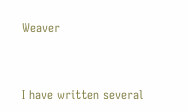Weaver



I have written several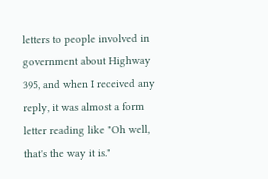letters to people involved in government about Highway 395, and when I received any reply, it was almost a form letter reading like "Oh well, that's the way it is."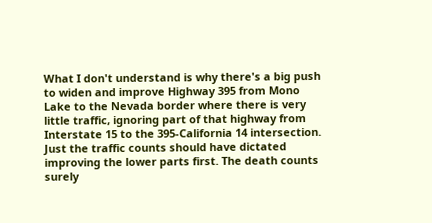What I don't understand is why there's a big push to widen and improve Highway 395 from Mono Lake to the Nevada border where there is very little traffic, ignoring part of that highway from Interstate 15 to the 395-California 14 intersection. Just the traffic counts should have dictated improving the lower parts first. The death counts surely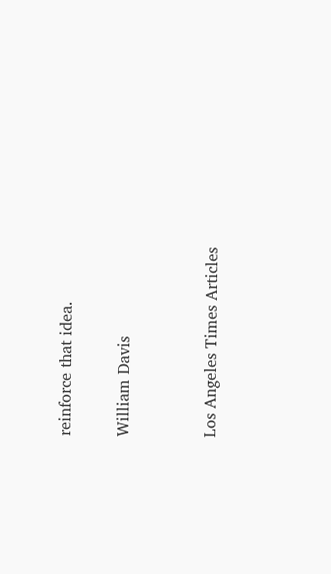reinforce that idea.

William Davis


Los Angeles Times Articles